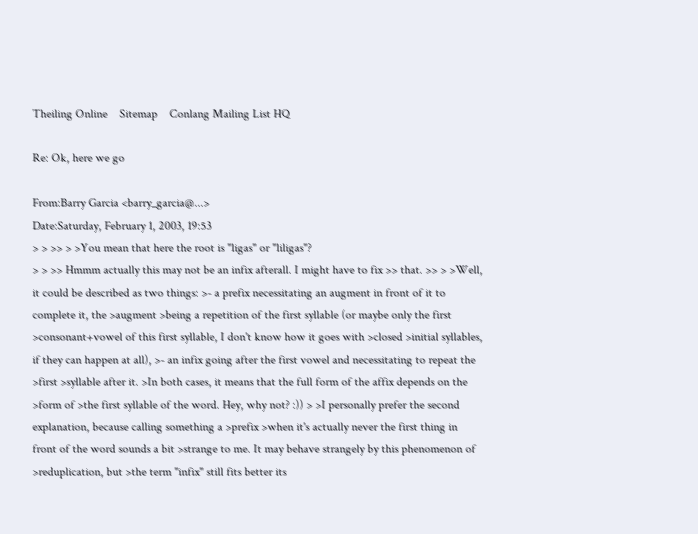Theiling Online    Sitemap    Conlang Mailing List HQ

Re: Ok, here we go

From:Barry Garcia <barry_garcia@...>
Date:Saturday, February 1, 2003, 19:53
> > >> > >You mean that here the root is "ligas" or "liligas"?
> > >> Hmmm actually this may not be an infix afterall. I might have to fix >> that. >> > >Well, it could be described as two things: >- a prefix necessitating an augment in front of it to complete it, the >augment >being a repetition of the first syllable (or maybe only the first >consonant+vowel of this first syllable, I don't know how it goes with >closed >initial syllables, if they can happen at all), >- an infix going after the first vowel and necessitating to repeat the >first >syllable after it. >In both cases, it means that the full form of the affix depends on the >form of >the first syllable of the word. Hey, why not? :)) > >I personally prefer the second explanation, because calling something a >prefix >when it's actually never the first thing in front of the word sounds a bit >strange to me. It may behave strangely by this phenomenon of >reduplication, but >the term "infix" still fits better its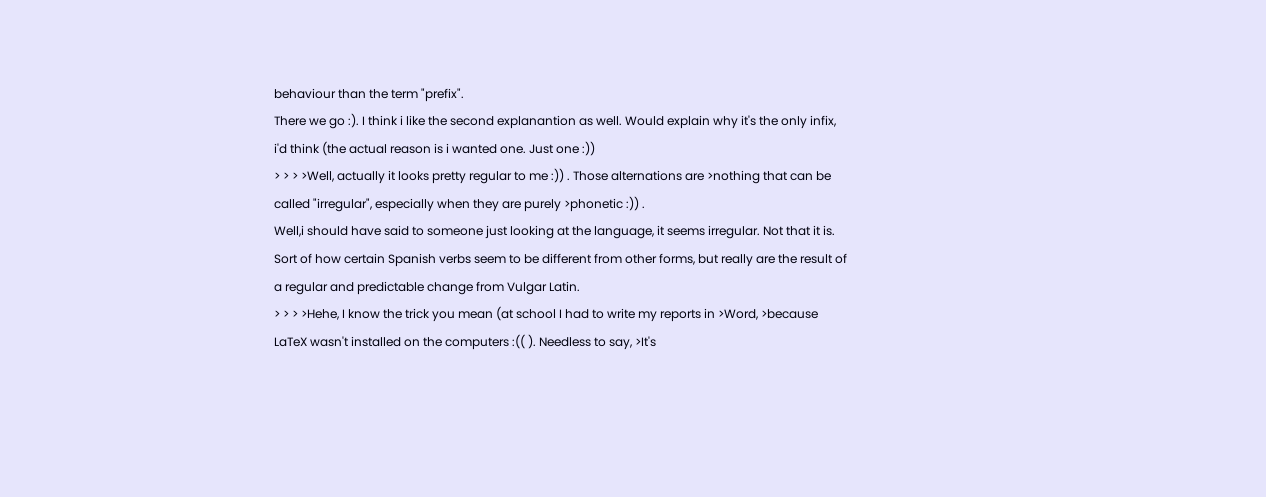behaviour than the term "prefix".
There we go :). I think i like the second explanantion as well. Would explain why it's the only infix, i'd think (the actual reason is i wanted one. Just one :))
> > > >Well, actually it looks pretty regular to me :)) . Those alternations are >nothing that can be called "irregular", especially when they are purely >phonetic :)) .
Well,i should have said to someone just looking at the language, it seems irregular. Not that it is. Sort of how certain Spanish verbs seem to be different from other forms, but really are the result of a regular and predictable change from Vulgar Latin.
> > > >Hehe, I know the trick you mean (at school I had to write my reports in >Word, >because LaTeX wasn't installed on the computers :(( ). Needless to say, >It's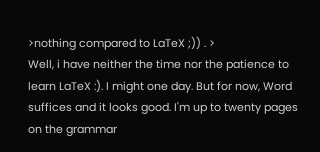>nothing compared to LaTeX ;)) . >
Well, i have neither the time nor the patience to learn LaTeX :). I might one day. But for now, Word suffices and it looks good. I'm up to twenty pages on the grammar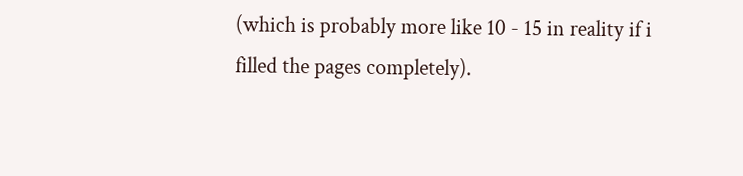(which is probably more like 10 - 15 in reality if i filled the pages completely).